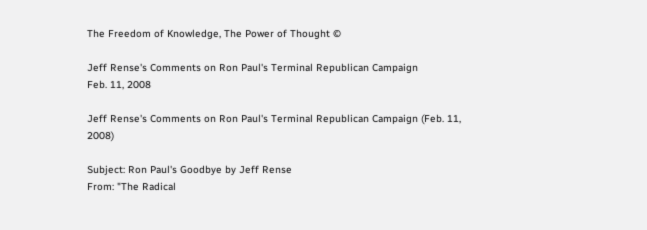The Freedom of Knowledge, The Power of Thought ©

Jeff Rense's Comments on Ron Paul's Terminal Republican Campaign
Feb. 11, 2008

Jeff Rense's Comments on Ron Paul's Terminal Republican Campaign (Feb. 11, 2008)

Subject: Ron Paul's Goodbye by Jeff Rense
From: "The Radical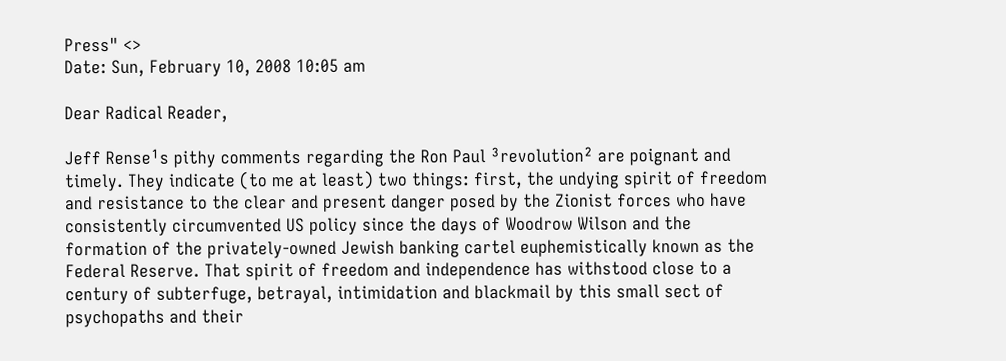Press" <>
Date: Sun, February 10, 2008 10:05 am

Dear Radical Reader,

Jeff Rense¹s pithy comments regarding the Ron Paul ³revolution² are poignant and timely. They indicate (to me at least) two things: first, the undying spirit of freedom and resistance to the clear and present danger posed by the Zionist forces who have consistently circumvented US policy since the days of Woodrow Wilson and the formation of the privately-owned Jewish banking cartel euphemistically known as the Federal Reserve. That spirit of freedom and independence has withstood close to a century of subterfuge, betrayal, intimidation and blackmail by this small sect of psychopaths and their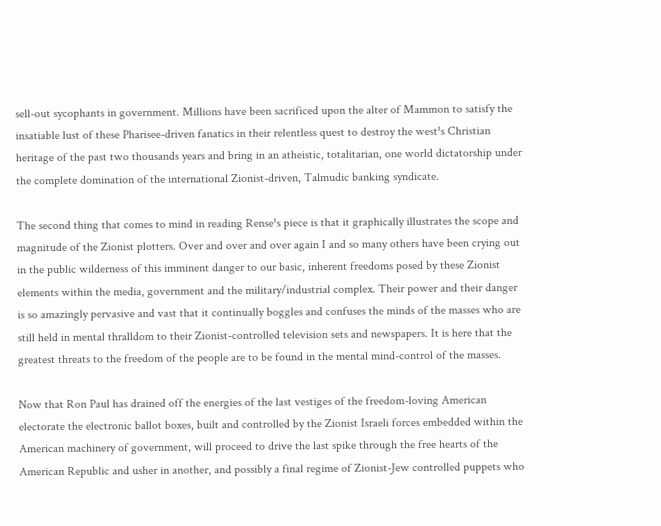sell-out sycophants in government. Millions have been sacrificed upon the alter of Mammon to satisfy the insatiable lust of these Pharisee-driven fanatics in their relentless quest to destroy the west¹s Christian heritage of the past two thousands years and bring in an atheistic, totalitarian, one world dictatorship under the complete domination of the international Zionist-driven, Talmudic banking syndicate.

The second thing that comes to mind in reading Rense¹s piece is that it graphically illustrates the scope and magnitude of the Zionist plotters. Over and over and over again I and so many others have been crying out in the public wilderness of this imminent danger to our basic, inherent freedoms posed by these Zionist elements within the media, government and the military/industrial complex. Their power and their danger is so amazingly pervasive and vast that it continually boggles and confuses the minds of the masses who are still held in mental thralldom to their Zionist-controlled television sets and newspapers. It is here that the greatest threats to the freedom of the people are to be found in the mental mind-control of the masses.

Now that Ron Paul has drained off the energies of the last vestiges of the freedom-loving American electorate the electronic ballot boxes, built and controlled by the Zionist Israeli forces embedded within the American machinery of government, will proceed to drive the last spike through the free hearts of the American Republic and usher in another, and possibly a final regime of Zionist-Jew controlled puppets who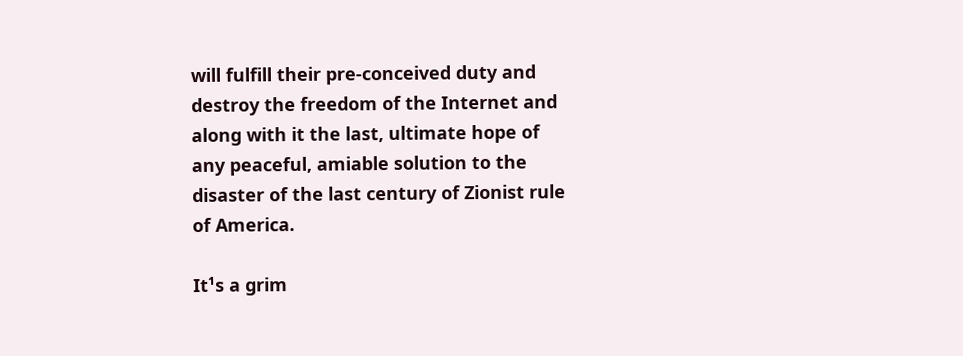will fulfill their pre-conceived duty and destroy the freedom of the Internet and along with it the last, ultimate hope of any peaceful, amiable solution to the disaster of the last century of Zionist rule of America.

It¹s a grim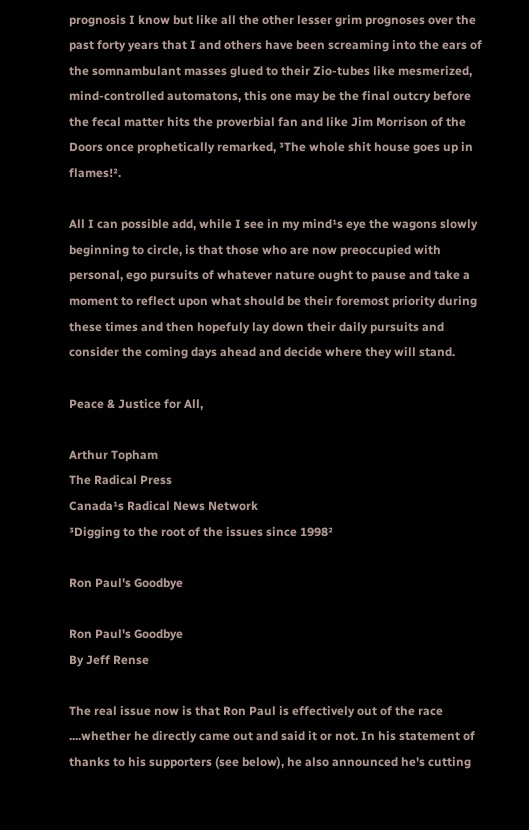prognosis I know but like all the other lesser grim prognoses over the past forty years that I and others have been screaming into the ears of the somnambulant masses glued to their Zio-tubes like mesmerized, mind-controlled automatons, this one may be the final outcry before the fecal matter hits the proverbial fan and like Jim Morrison of the Doors once prophetically remarked, ³The whole shit house goes up in flames!².

All I can possible add, while I see in my mind¹s eye the wagons slowly beginning to circle, is that those who are now preoccupied with personal, ego pursuits of whatever nature ought to pause and take a moment to reflect upon what should be their foremost priority during these times and then hopefuly lay down their daily pursuits and consider the coming days ahead and decide where they will stand.

Peace & Justice for All,

Arthur Topham
The Radical Press
Canada¹s Radical News Network
³Digging to the root of the issues since 1998²

Ron Paul's Goodbye

Ron Paul's Goodbye
By Jeff Rense

The real issue now is that Ron Paul is effectively out of the race ....whether he directly came out and said it or not. In his statement of thanks to his supporters (see below), he also announced he's cutting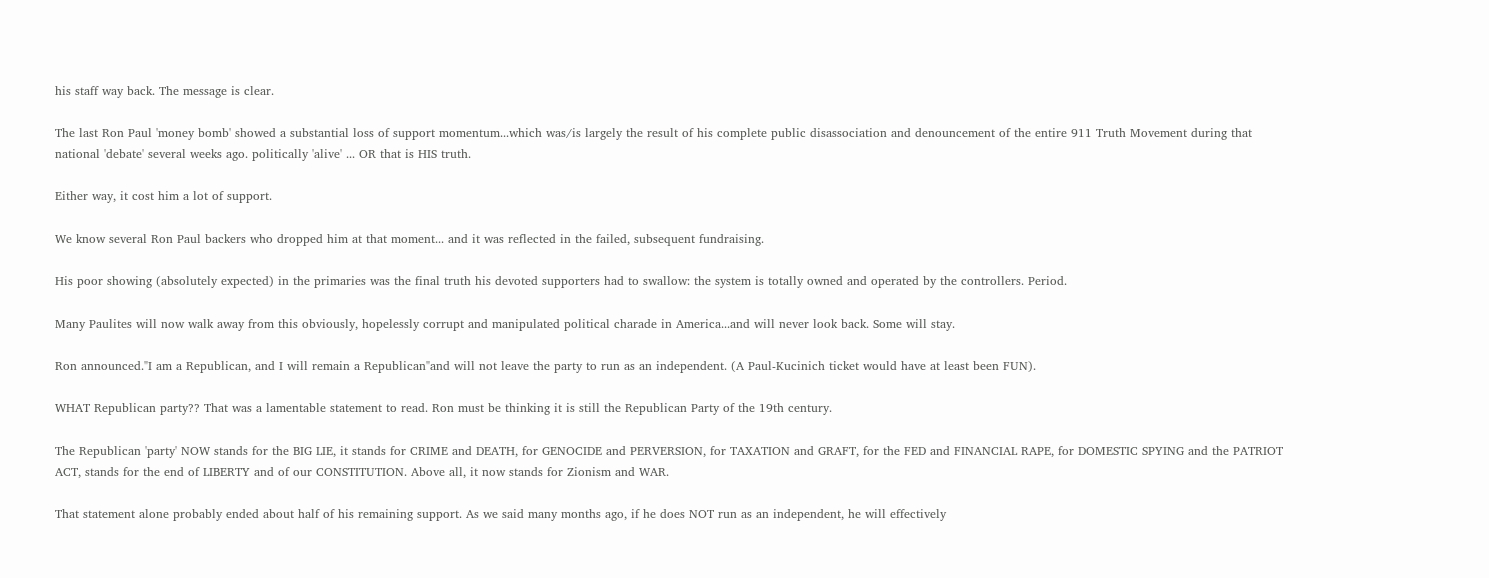his staff way back. The message is clear.

The last Ron Paul 'money bomb' showed a substantial loss of support momentum...which was/is largely the result of his complete public disassociation and denouncement of the entire 911 Truth Movement during that national 'debate' several weeks ago. politically 'alive' ... OR that is HIS truth.

Either way, it cost him a lot of support.

We know several Ron Paul backers who dropped him at that moment... and it was reflected in the failed, subsequent fundraising.

His poor showing (absolutely expected) in the primaries was the final truth his devoted supporters had to swallow: the system is totally owned and operated by the controllers. Period.

Many Paulites will now walk away from this obviously, hopelessly corrupt and manipulated political charade in America...and will never look back. Some will stay.

Ron announced."I am a Republican, and I will remain a Republican"and will not leave the party to run as an independent. (A Paul-Kucinich ticket would have at least been FUN).

WHAT Republican party?? That was a lamentable statement to read. Ron must be thinking it is still the Republican Party of the 19th century.

The Republican 'party' NOW stands for the BIG LIE, it stands for CRIME and DEATH, for GENOCIDE and PERVERSION, for TAXATION and GRAFT, for the FED and FINANCIAL RAPE, for DOMESTIC SPYING and the PATRIOT ACT, stands for the end of LIBERTY and of our CONSTITUTION. Above all, it now stands for Zionism and WAR.

That statement alone probably ended about half of his remaining support. As we said many months ago, if he does NOT run as an independent, he will effectively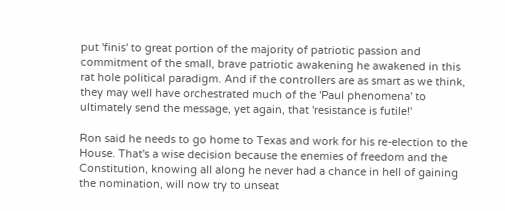put 'finis' to great portion of the majority of patriotic passion and commitment of the small, brave patriotic awakening he awakened in this rat hole political paradigm. And if the controllers are as smart as we think, they may well have orchestrated much of the 'Paul phenomena' to ultimately send the message, yet again, that 'resistance is futile!'

Ron said he needs to go home to Texas and work for his re-election to the House. That's a wise decision because the enemies of freedom and the Constitution, knowing all along he never had a chance in hell of gaining the nomination, will now try to unseat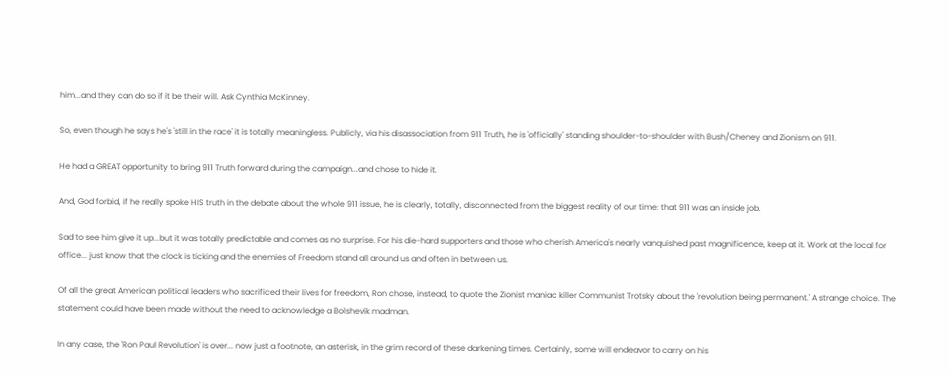him...and they can do so if it be their will. Ask Cynthia McKinney.

So, even though he says he's 'still in the race' it is totally meaningless. Publicly, via his disassociation from 911 Truth, he is 'officially' standing shoulder-to-shoulder with Bush/Cheney and Zionism on 911.

He had a GREAT opportunity to bring 911 Truth forward during the campaign...and chose to hide it.

And, God forbid, if he really spoke HIS truth in the debate about the whole 911 issue, he is clearly, totally, disconnected from the biggest reality of our time: that 911 was an inside job.

Sad to see him give it up...but it was totally predictable and comes as no surprise. For his die-hard supporters and those who cherish America's nearly vanquished past magnificence, keep at it. Work at the local for office... just know that the clock is ticking and the enemies of Freedom stand all around us and often in between us.

Of all the great American political leaders who sacrificed their lives for freedom, Ron chose, instead, to quote the Zionist maniac killer Communist Trotsky about the 'revolution being permanent.' A strange choice. The statement could have been made without the need to acknowledge a Bolshevik madman.

In any case, the 'Ron Paul Revolution' is over... now just a footnote, an asterisk, in the grim record of these darkening times. Certainly, some will endeavor to carry on his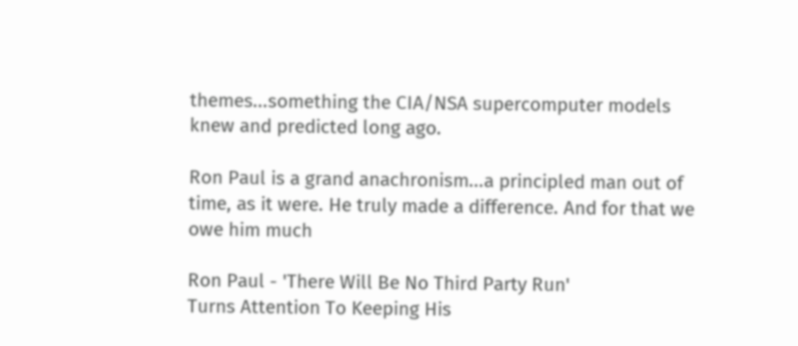themes...something the CIA/NSA supercomputer models knew and predicted long ago.

Ron Paul is a grand anachronism...a principled man out of time, as it were. He truly made a difference. And for that we owe him much

Ron Paul - 'There Will Be No Third Party Run'
Turns Attention To Keeping His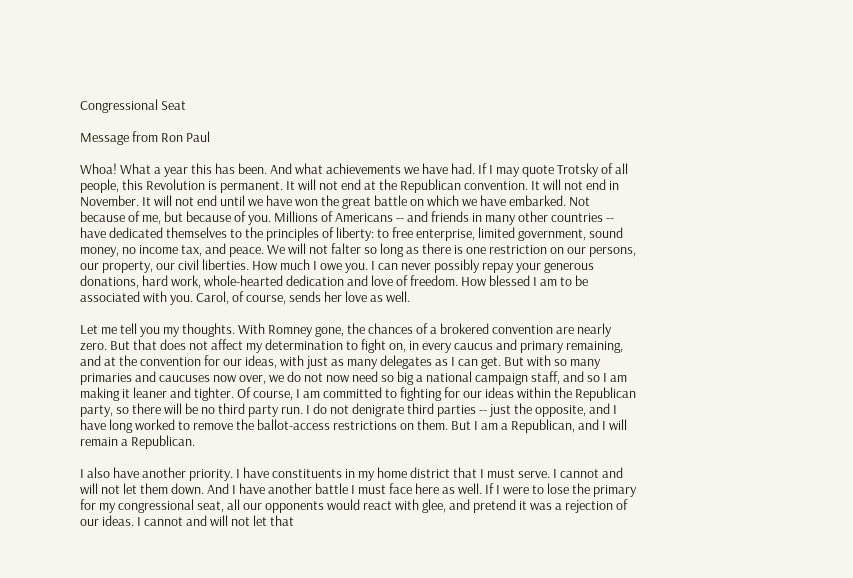Congressional Seat

Message from Ron Paul

Whoa! What a year this has been. And what achievements we have had. If I may quote Trotsky of all people, this Revolution is permanent. It will not end at the Republican convention. It will not end in November. It will not end until we have won the great battle on which we have embarked. Not because of me, but because of you. Millions of Americans -- and friends in many other countries -- have dedicated themselves to the principles of liberty: to free enterprise, limited government, sound money, no income tax, and peace. We will not falter so long as there is one restriction on our persons, our property, our civil liberties. How much I owe you. I can never possibly repay your generous donations, hard work, whole-hearted dedication and love of freedom. How blessed I am to be associated with you. Carol, of course, sends her love as well.

Let me tell you my thoughts. With Romney gone, the chances of a brokered convention are nearly zero. But that does not affect my determination to fight on, in every caucus and primary remaining, and at the convention for our ideas, with just as many delegates as I can get. But with so many primaries and caucuses now over, we do not now need so big a national campaign staff, and so I am making it leaner and tighter. Of course, I am committed to fighting for our ideas within the Republican party, so there will be no third party run. I do not denigrate third parties -- just the opposite, and I have long worked to remove the ballot-access restrictions on them. But I am a Republican, and I will remain a Republican.

I also have another priority. I have constituents in my home district that I must serve. I cannot and will not let them down. And I have another battle I must face here as well. If I were to lose the primary for my congressional seat, all our opponents would react with glee, and pretend it was a rejection of our ideas. I cannot and will not let that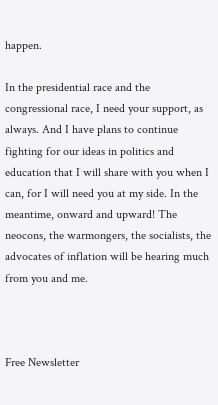happen.

In the presidential race and the congressional race, I need your support, as always. And I have plans to continue fighting for our ideas in politics and education that I will share with you when I can, for I will need you at my side. In the meantime, onward and upward! The neocons, the warmongers, the socialists, the advocates of inflation will be hearing much from you and me.



Free Newsletter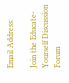Email Address:

Join the Educate-Yourself Discussion Forum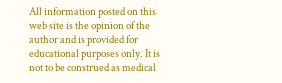All information posted on this web site is the opinion of the author and is provided for educational purposes only. It is not to be construed as medical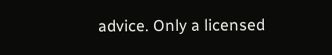advice. Only a licensed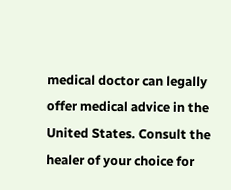medical doctor can legally offer medical advice in the United States. Consult the healer of your choice for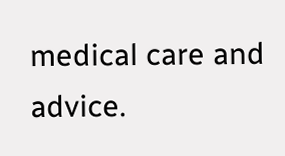medical care and advice.